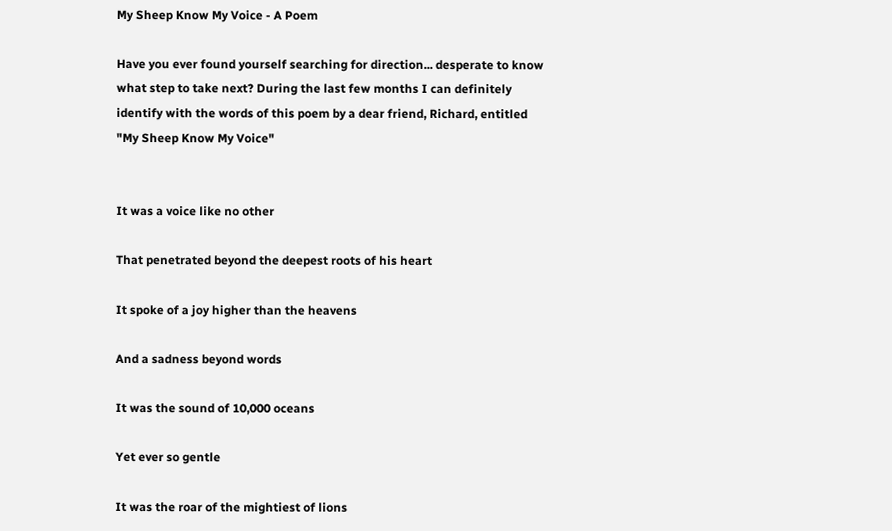My Sheep Know My Voice - A Poem

Have you ever found yourself searching for direction... desperate to know what step to take next? During the last few months I can definitely identify with the words of this poem by a dear friend, Richard, entitled "My Sheep Know My Voice"


It was a voice like no other

That penetrated beyond the deepest roots of his heart

It spoke of a joy higher than the heavens

And a sadness beyond words

It was the sound of 10,000 oceans

Yet ever so gentle

It was the roar of the mightiest of lions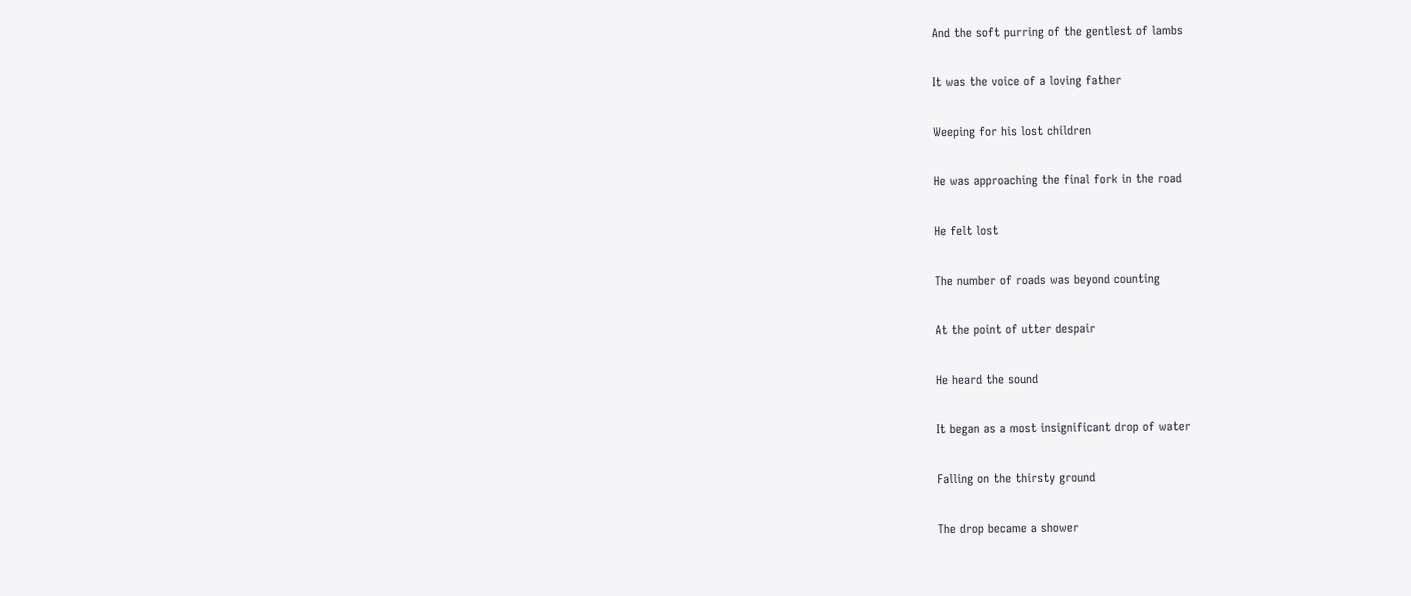And the soft purring of the gentlest of lambs

It was the voice of a loving father

Weeping for his lost children

He was approaching the final fork in the road

He felt lost

The number of roads was beyond counting

At the point of utter despair

He heard the sound

It began as a most insignificant drop of water

Falling on the thirsty ground

The drop became a shower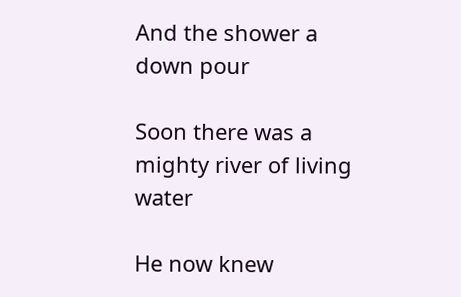And the shower a down pour

Soon there was a mighty river of living water

He now knew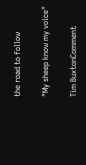the road to follow

"My sheep know my voice"

Tim BuxtonComment